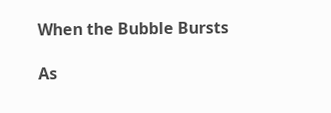When the Bubble Bursts

As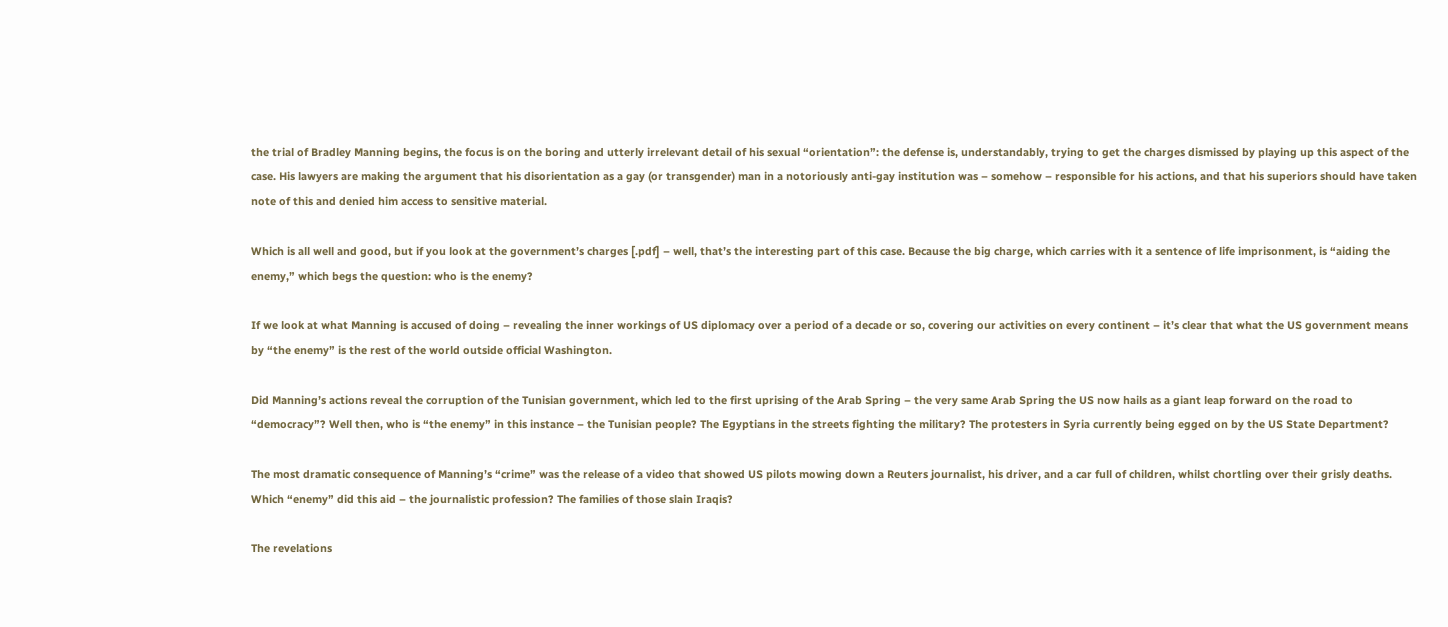the trial of Bradley Manning begins, the focus is on the boring and utterly irrelevant detail of his sexual “orientation”: the defense is, understandably, trying to get the charges dismissed by playing up this aspect of the case. His lawyers are making the argument that his disorientation as a gay (or transgender) man in a notoriously anti-gay institution was – somehow – responsible for his actions, and that his superiors should have taken note of this and denied him access to sensitive material.

Which is all well and good, but if you look at the government’s charges [.pdf] – well, that’s the interesting part of this case. Because the big charge, which carries with it a sentence of life imprisonment, is “aiding the enemy,” which begs the question: who is the enemy?

If we look at what Manning is accused of doing – revealing the inner workings of US diplomacy over a period of a decade or so, covering our activities on every continent – it’s clear that what the US government means by “the enemy” is the rest of the world outside official Washington.

Did Manning’s actions reveal the corruption of the Tunisian government, which led to the first uprising of the Arab Spring – the very same Arab Spring the US now hails as a giant leap forward on the road to “democracy”? Well then, who is “the enemy” in this instance – the Tunisian people? The Egyptians in the streets fighting the military? The protesters in Syria currently being egged on by the US State Department?

The most dramatic consequence of Manning’s “crime” was the release of a video that showed US pilots mowing down a Reuters journalist, his driver, and a car full of children, whilst chortling over their grisly deaths. Which “enemy” did this aid – the journalistic profession? The families of those slain Iraqis?

The revelations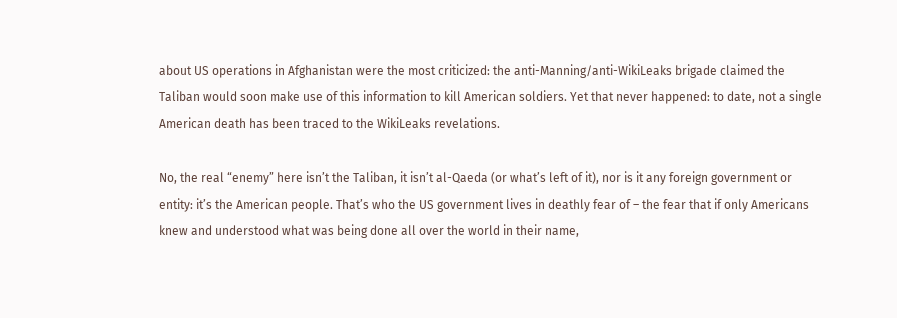about US operations in Afghanistan were the most criticized: the anti-Manning/anti-WikiLeaks brigade claimed the Taliban would soon make use of this information to kill American soldiers. Yet that never happened: to date, not a single American death has been traced to the WikiLeaks revelations.

No, the real “enemy” here isn’t the Taliban, it isn’t al-Qaeda (or what’s left of it), nor is it any foreign government or entity: it’s the American people. That’s who the US government lives in deathly fear of – the fear that if only Americans knew and understood what was being done all over the world in their name,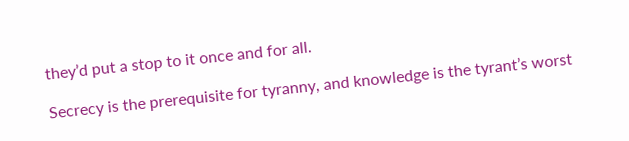they’d put a stop to it once and for all.

Secrecy is the prerequisite for tyranny, and knowledge is the tyrant’s worst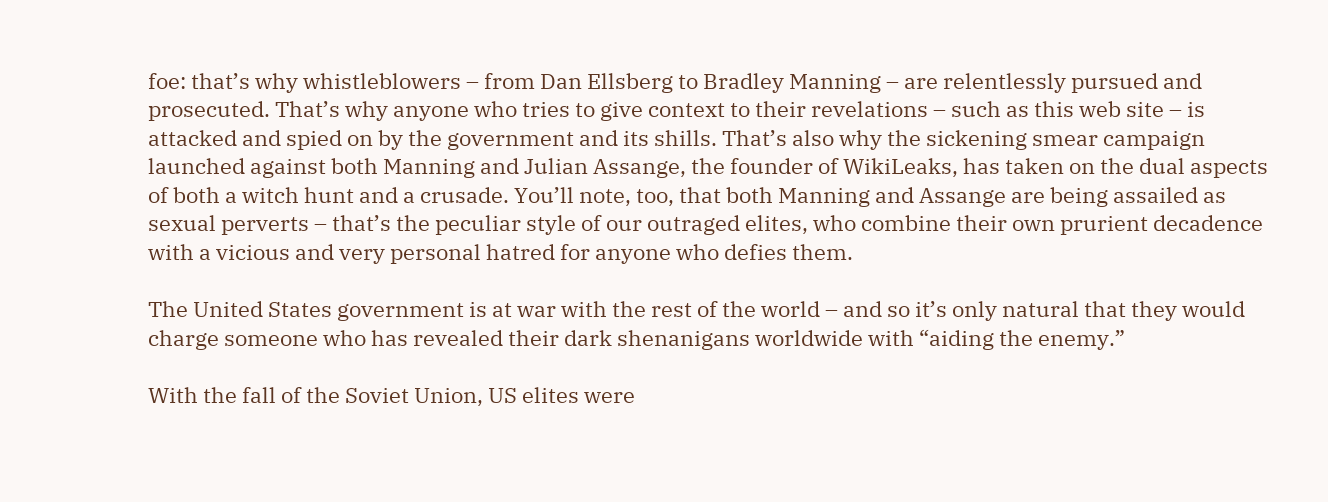foe: that’s why whistleblowers – from Dan Ellsberg to Bradley Manning – are relentlessly pursued and prosecuted. That’s why anyone who tries to give context to their revelations – such as this web site – is attacked and spied on by the government and its shills. That’s also why the sickening smear campaign launched against both Manning and Julian Assange, the founder of WikiLeaks, has taken on the dual aspects of both a witch hunt and a crusade. You’ll note, too, that both Manning and Assange are being assailed as sexual perverts – that’s the peculiar style of our outraged elites, who combine their own prurient decadence with a vicious and very personal hatred for anyone who defies them.

The United States government is at war with the rest of the world – and so it’s only natural that they would charge someone who has revealed their dark shenanigans worldwide with “aiding the enemy.”

With the fall of the Soviet Union, US elites were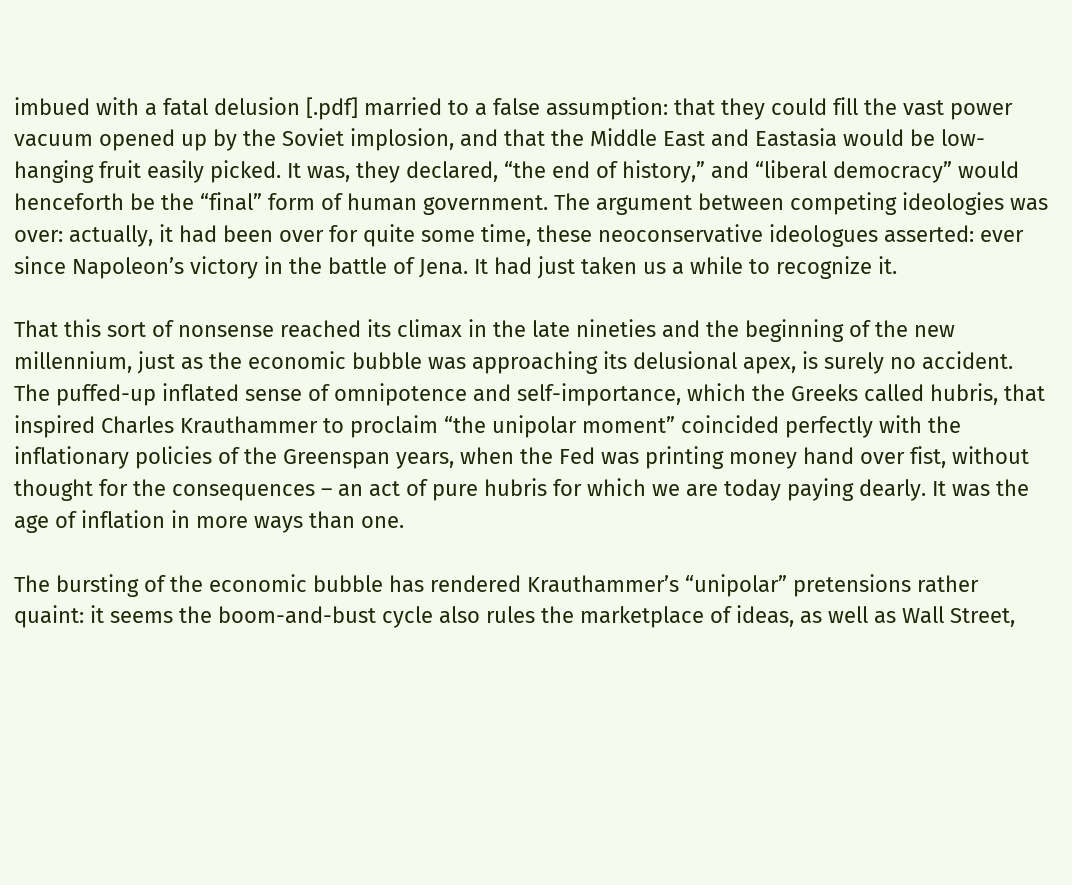imbued with a fatal delusion [.pdf] married to a false assumption: that they could fill the vast power vacuum opened up by the Soviet implosion, and that the Middle East and Eastasia would be low-hanging fruit easily picked. It was, they declared, “the end of history,” and “liberal democracy” would henceforth be the “final” form of human government. The argument between competing ideologies was over: actually, it had been over for quite some time, these neoconservative ideologues asserted: ever since Napoleon’s victory in the battle of Jena. It had just taken us a while to recognize it.

That this sort of nonsense reached its climax in the late nineties and the beginning of the new millennium, just as the economic bubble was approaching its delusional apex, is surely no accident. The puffed-up inflated sense of omnipotence and self-importance, which the Greeks called hubris, that inspired Charles Krauthammer to proclaim “the unipolar moment” coincided perfectly with the inflationary policies of the Greenspan years, when the Fed was printing money hand over fist, without thought for the consequences – an act of pure hubris for which we are today paying dearly. It was the age of inflation in more ways than one.

The bursting of the economic bubble has rendered Krauthammer’s “unipolar” pretensions rather quaint: it seems the boom-and-bust cycle also rules the marketplace of ideas, as well as Wall Street,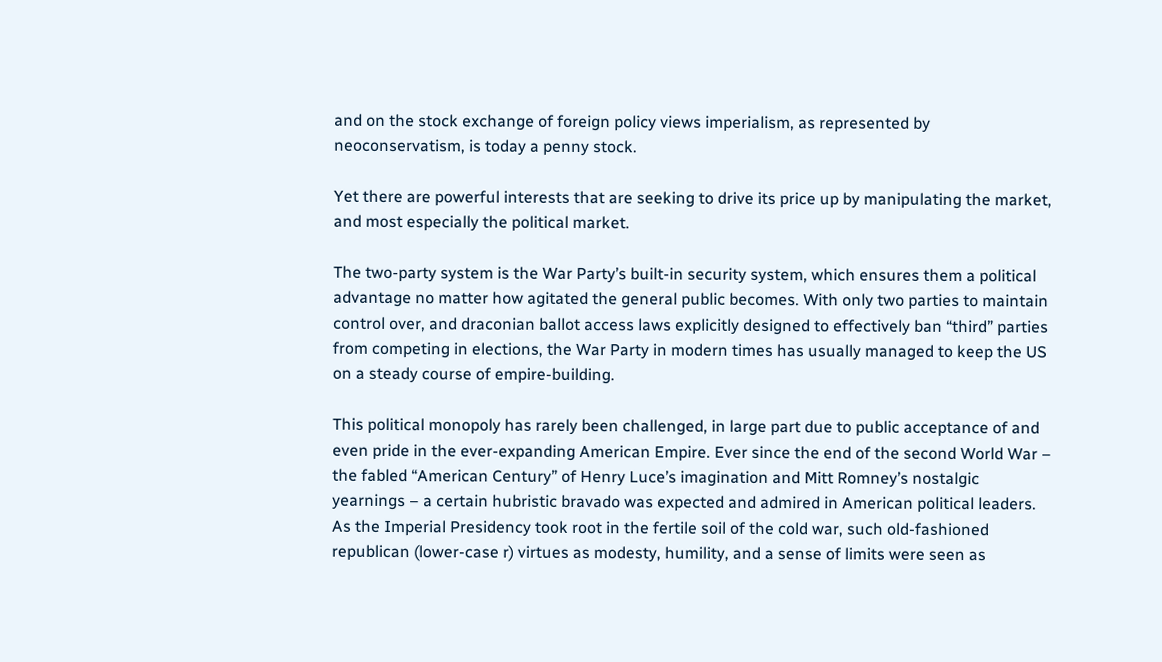and on the stock exchange of foreign policy views imperialism, as represented by neoconservatism, is today a penny stock.

Yet there are powerful interests that are seeking to drive its price up by manipulating the market, and most especially the political market.

The two-party system is the War Party’s built-in security system, which ensures them a political advantage no matter how agitated the general public becomes. With only two parties to maintain control over, and draconian ballot access laws explicitly designed to effectively ban “third” parties from competing in elections, the War Party in modern times has usually managed to keep the US on a steady course of empire-building.

This political monopoly has rarely been challenged, in large part due to public acceptance of and even pride in the ever-expanding American Empire. Ever since the end of the second World War – the fabled “American Century” of Henry Luce’s imagination and Mitt Romney’s nostalgic yearnings – a certain hubristic bravado was expected and admired in American political leaders. As the Imperial Presidency took root in the fertile soil of the cold war, such old-fashioned republican (lower-case r) virtues as modesty, humility, and a sense of limits were seen as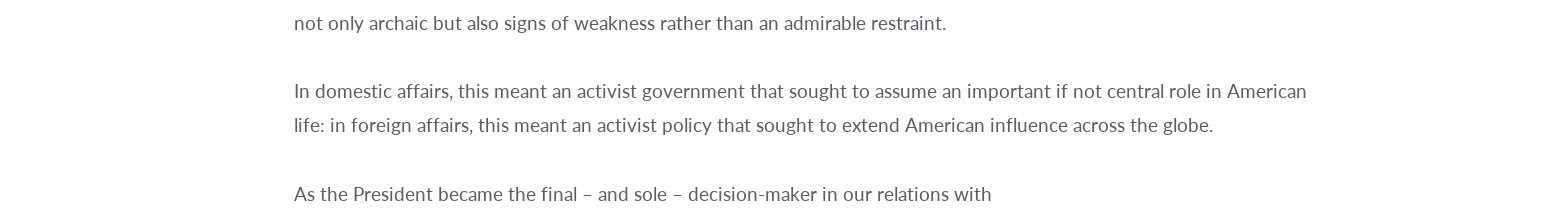not only archaic but also signs of weakness rather than an admirable restraint.

In domestic affairs, this meant an activist government that sought to assume an important if not central role in American life: in foreign affairs, this meant an activist policy that sought to extend American influence across the globe.

As the President became the final – and sole – decision-maker in our relations with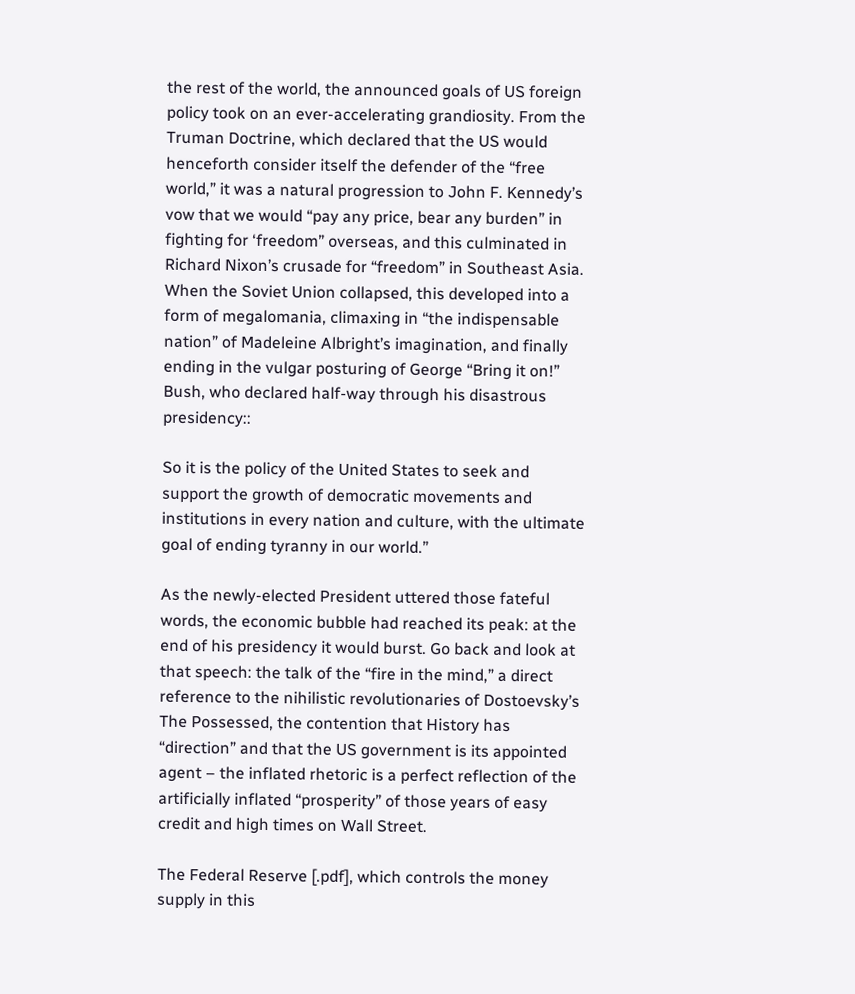the rest of the world, the announced goals of US foreign policy took on an ever-accelerating grandiosity. From the Truman Doctrine, which declared that the US would henceforth consider itself the defender of the “free world,” it was a natural progression to John F. Kennedy’s vow that we would “pay any price, bear any burden” in fighting for ‘freedom” overseas, and this culminated in Richard Nixon’s crusade for “freedom” in Southeast Asia. When the Soviet Union collapsed, this developed into a form of megalomania, climaxing in “the indispensable nation” of Madeleine Albright’s imagination, and finally ending in the vulgar posturing of George “Bring it on!” Bush, who declared half-way through his disastrous presidency::

So it is the policy of the United States to seek and support the growth of democratic movements and institutions in every nation and culture, with the ultimate goal of ending tyranny in our world.”

As the newly-elected President uttered those fateful words, the economic bubble had reached its peak: at the end of his presidency it would burst. Go back and look at that speech: the talk of the “fire in the mind,” a direct reference to the nihilistic revolutionaries of Dostoevsky’s The Possessed, the contention that History has “direction” and that the US government is its appointed agent – the inflated rhetoric is a perfect reflection of the artificially inflated “prosperity” of those years of easy credit and high times on Wall Street.

The Federal Reserve [.pdf], which controls the money supply in this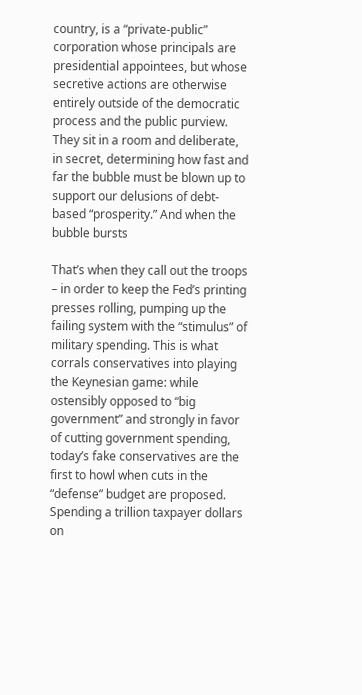country, is a “private-public” corporation whose principals are presidential appointees, but whose secretive actions are otherwise entirely outside of the democratic process and the public purview. They sit in a room and deliberate, in secret, determining how fast and far the bubble must be blown up to support our delusions of debt-based “prosperity.” And when the bubble bursts

That’s when they call out the troops – in order to keep the Fed’s printing presses rolling, pumping up the failing system with the “stimulus” of military spending. This is what corrals conservatives into playing the Keynesian game: while ostensibly opposed to “big government” and strongly in favor of cutting government spending, today’s fake conservatives are the first to howl when cuts in the “defense” budget are proposed. Spending a trillion taxpayer dollars on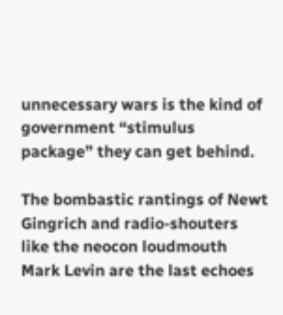unnecessary wars is the kind of government “stimulus package” they can get behind.

The bombastic rantings of Newt Gingrich and radio-shouters like the neocon loudmouth Mark Levin are the last echoes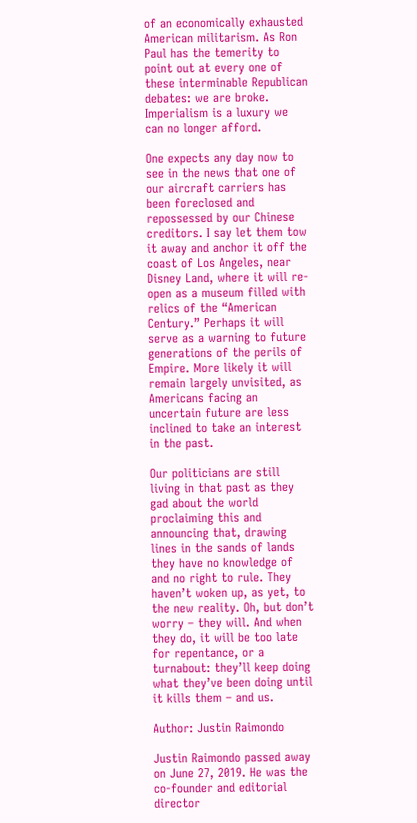of an economically exhausted American militarism. As Ron Paul has the temerity to point out at every one of these interminable Republican debates: we are broke. Imperialism is a luxury we can no longer afford.

One expects any day now to see in the news that one of our aircraft carriers has been foreclosed and repossessed by our Chinese creditors. I say let them tow it away and anchor it off the coast of Los Angeles, near Disney Land, where it will re-open as a museum filled with relics of the “American Century.” Perhaps it will serve as a warning to future generations of the perils of Empire. More likely it will remain largely unvisited, as Americans facing an uncertain future are less inclined to take an interest in the past.

Our politicians are still living in that past as they gad about the world proclaiming this and announcing that, drawing lines in the sands of lands they have no knowledge of and no right to rule. They haven’t woken up, as yet, to the new reality. Oh, but don’t worry – they will. And when they do, it will be too late for repentance, or a turnabout: they’ll keep doing what they’ve been doing until it kills them – and us.

Author: Justin Raimondo

Justin Raimondo passed away on June 27, 2019. He was the co-founder and editorial director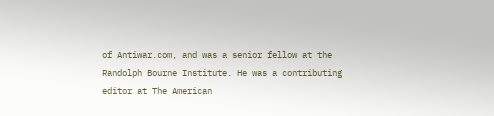of Antiwar.com, and was a senior fellow at the Randolph Bourne Institute. He was a contributing editor at The American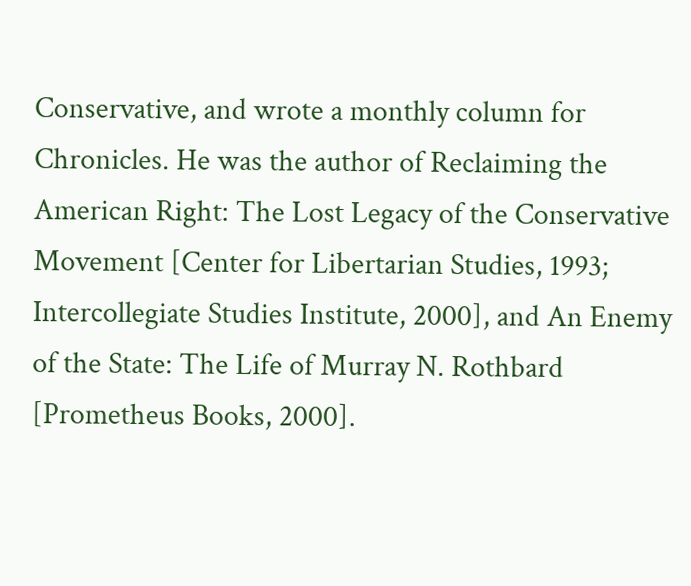Conservative, and wrote a monthly column for Chronicles. He was the author of Reclaiming the American Right: The Lost Legacy of the Conservative Movement [Center for Libertarian Studies, 1993; Intercollegiate Studies Institute, 2000], and An Enemy of the State: The Life of Murray N. Rothbard [Prometheus Books, 2000].